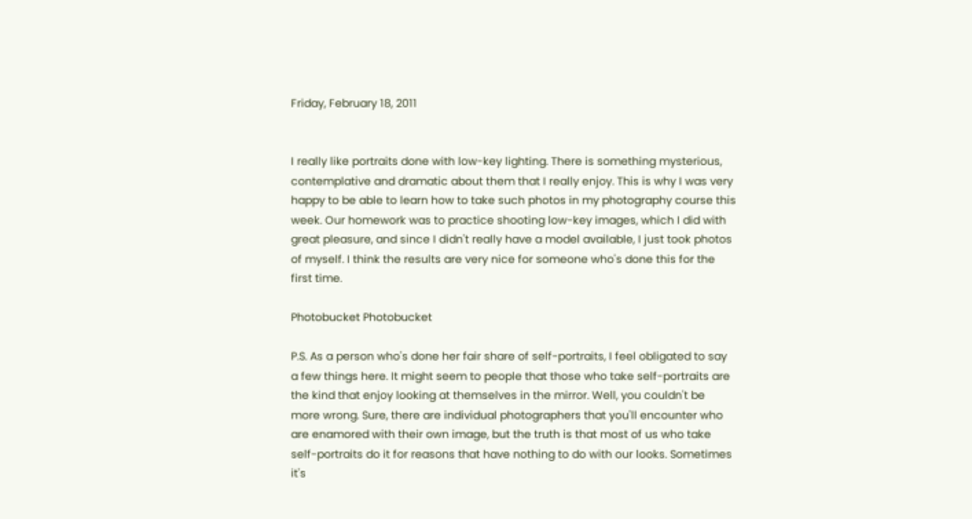Friday, February 18, 2011


I really like portraits done with low-key lighting. There is something mysterious, contemplative and dramatic about them that I really enjoy. This is why I was very happy to be able to learn how to take such photos in my photography course this week. Our homework was to practice shooting low-key images, which I did with great pleasure, and since I didn't really have a model available, I just took photos of myself. I think the results are very nice for someone who's done this for the first time.

Photobucket Photobucket

P.S. As a person who's done her fair share of self-portraits, I feel obligated to say a few things here. It might seem to people that those who take self-portraits are the kind that enjoy looking at themselves in the mirror. Well, you couldn't be more wrong. Sure, there are individual photographers that you'll encounter who are enamored with their own image, but the truth is that most of us who take self-portraits do it for reasons that have nothing to do with our looks. Sometimes it's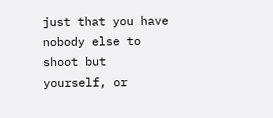just that you have nobody else to shoot but yourself, or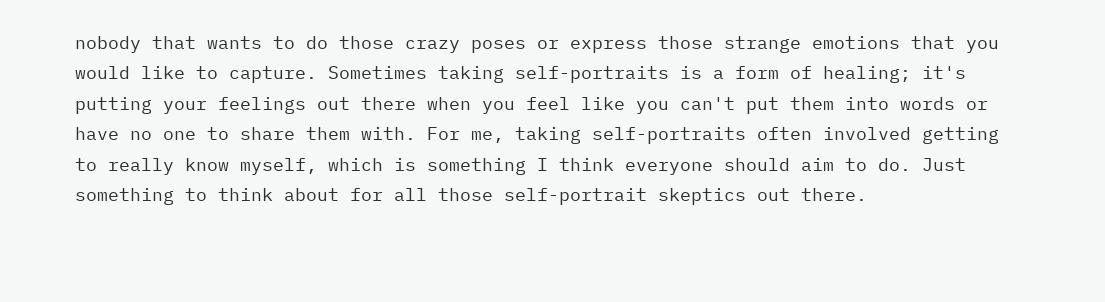nobody that wants to do those crazy poses or express those strange emotions that you would like to capture. Sometimes taking self-portraits is a form of healing; it's putting your feelings out there when you feel like you can't put them into words or have no one to share them with. For me, taking self-portraits often involved getting to really know myself, which is something I think everyone should aim to do. Just something to think about for all those self-portrait skeptics out there.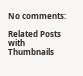No comments:

Related Posts with Thumbnails